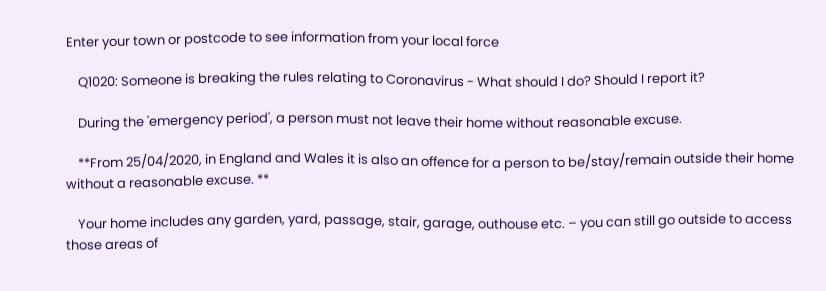Enter your town or postcode to see information from your local force

    Q1020: Someone is breaking the rules relating to Coronavirus - What should I do? Should I report it?

    During the 'emergency period', a person must not leave their home without reasonable excuse.

    **From 25/04/2020, in England and Wales it is also an offence for a person to be/stay/remain outside their home without a reasonable excuse. **

    Your home includes any garden, yard, passage, stair, garage, outhouse etc. – you can still go outside to access those areas of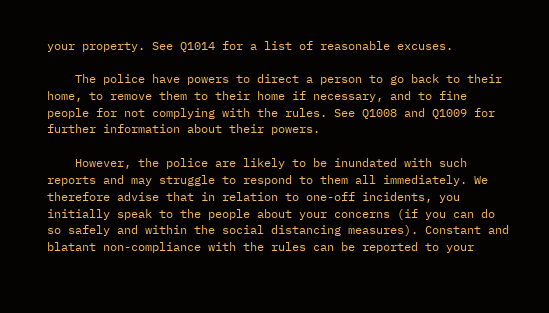your property. See Q1014 for a list of reasonable excuses.

    The police have powers to direct a person to go back to their home, to remove them to their home if necessary, and to fine people for not complying with the rules. See Q1008 and Q1009 for further information about their powers.

    However, the police are likely to be inundated with such reports and may struggle to respond to them all immediately. We therefore advise that in relation to one-off incidents, you initially speak to the people about your concerns (if you can do so safely and within the social distancing measures). Constant and blatant non-compliance with the rules can be reported to your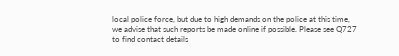local police force, but due to high demands on the police at this time, we advise that such reports be made online if possible. Please see Q727 to find contact details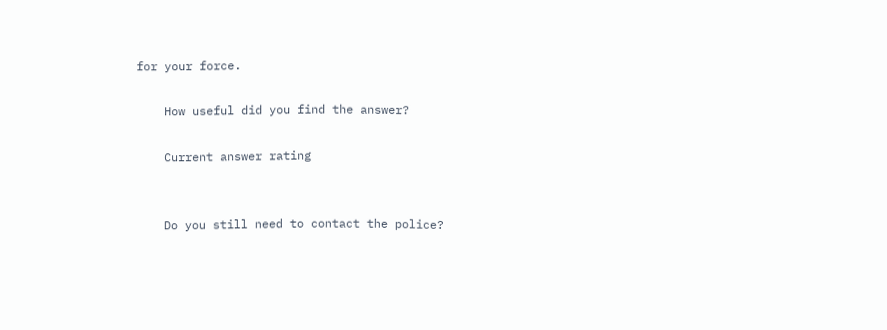for your force.

    How useful did you find the answer?

    Current answer rating


    Do you still need to contact the police?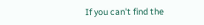If you can't find the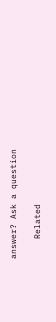answer? Ask a question

    Related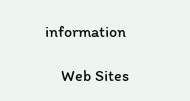information

    Web Sites